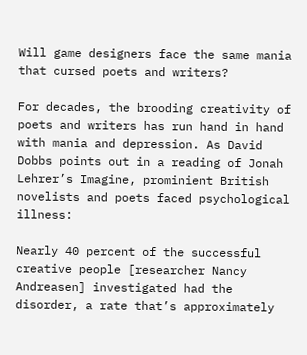Will game designers face the same mania that cursed poets and writers?

For decades, the brooding creativity of poets and writers has run hand in hand with mania and depression. As David Dobbs points out in a reading of Jonah Lehrer’s Imagine, prominient British novelists and poets faced psychological illness:

Nearly 40 percent of the successful creative people [researcher Nancy Andreasen] investigated had the disorder, a rate that’s approximately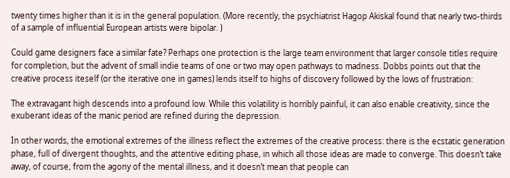twenty times higher than it is in the general population. (More recently, the psychiatrist Hagop Akiskal found that nearly two-thirds of a sample of influential European artists were bipolar. )

Could game designers face a similar fate? Perhaps one protection is the large team environment that larger console titles require for completion, but the advent of small indie teams of one or two may open pathways to madness. Dobbs points out that the creative process iteself (or the iterative one in games) lends itself to highs of discovery followed by the lows of frustration:

The extravagant high descends into a profound low. While this volatility is horribly painful, it can also enable creativity, since the exuberant ideas of the manic period are refined during the depression.

In other words, the emotional extremes of the illness reflect the extremes of the creative process: there is the ecstatic generation phase, full of divergent thoughts, and the attentive editing phase, in which all those ideas are made to converge. This doesn’t take away, of course, from the agony of the mental illness, and it doesn’t mean that people can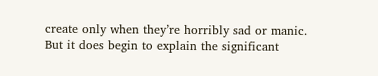create only when they’re horribly sad or manic. But it does begin to explain the significant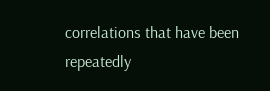correlations that have been repeatedly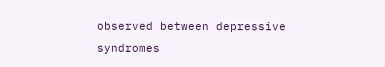observed between depressive syndromes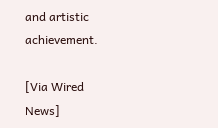and artistic achievement.

[Via Wired News]